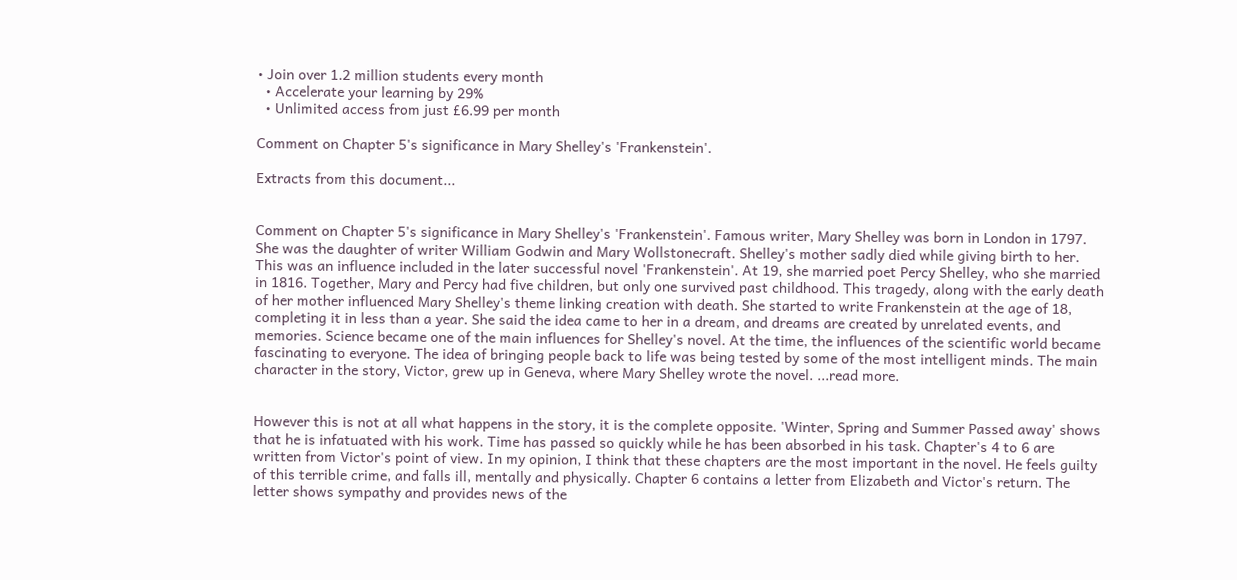• Join over 1.2 million students every month
  • Accelerate your learning by 29%
  • Unlimited access from just £6.99 per month

Comment on Chapter 5's significance in Mary Shelley's 'Frankenstein'.

Extracts from this document...


Comment on Chapter 5's significance in Mary Shelley's 'Frankenstein'. Famous writer, Mary Shelley was born in London in 1797. She was the daughter of writer William Godwin and Mary Wollstonecraft. Shelley's mother sadly died while giving birth to her. This was an influence included in the later successful novel 'Frankenstein'. At 19, she married poet Percy Shelley, who she married in 1816. Together, Mary and Percy had five children, but only one survived past childhood. This tragedy, along with the early death of her mother influenced Mary Shelley's theme linking creation with death. She started to write Frankenstein at the age of 18, completing it in less than a year. She said the idea came to her in a dream, and dreams are created by unrelated events, and memories. Science became one of the main influences for Shelley's novel. At the time, the influences of the scientific world became fascinating to everyone. The idea of bringing people back to life was being tested by some of the most intelligent minds. The main character in the story, Victor, grew up in Geneva, where Mary Shelley wrote the novel. ...read more.


However this is not at all what happens in the story, it is the complete opposite. 'Winter, Spring and Summer Passed away' shows that he is infatuated with his work. Time has passed so quickly while he has been absorbed in his task. Chapter's 4 to 6 are written from Victor's point of view. In my opinion, I think that these chapters are the most important in the novel. He feels guilty of this terrible crime, and falls ill, mentally and physically. Chapter 6 contains a letter from Elizabeth and Victor's return. The letter shows sympathy and provides news of the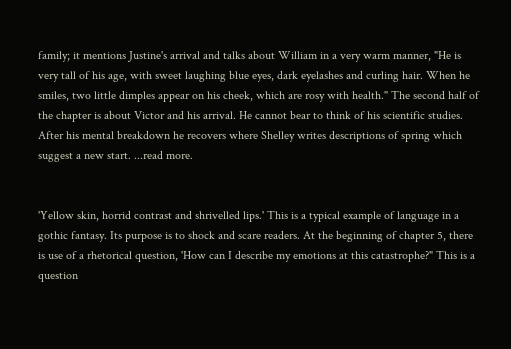family; it mentions Justine's arrival and talks about William in a very warm manner, "He is very tall of his age, with sweet laughing blue eyes, dark eyelashes and curling hair. When he smiles, two little dimples appear on his cheek, which are rosy with health." The second half of the chapter is about Victor and his arrival. He cannot bear to think of his scientific studies. After his mental breakdown he recovers where Shelley writes descriptions of spring which suggest a new start. ...read more.


'Yellow skin, horrid contrast and shrivelled lips.' This is a typical example of language in a gothic fantasy. Its purpose is to shock and scare readers. At the beginning of chapter 5, there is use of a rhetorical question, 'How can I describe my emotions at this catastrophe?" This is a question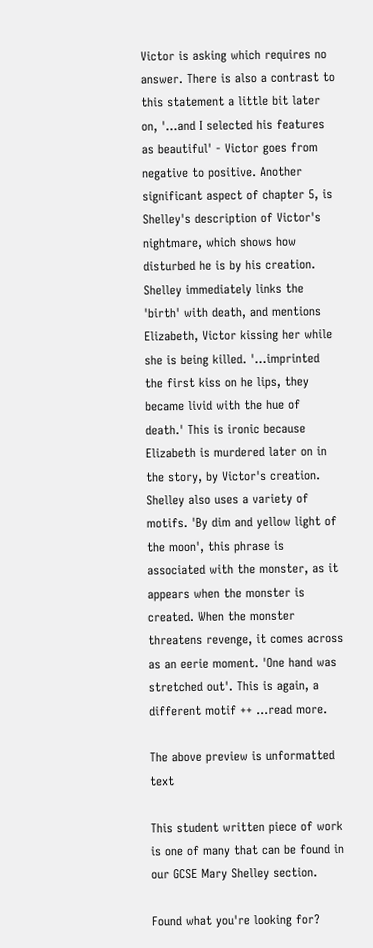Victor is asking which requires no answer. There is also a contrast to this statement a little bit later on, '...and I selected his features as beautiful' - Victor goes from negative to positive. Another significant aspect of chapter 5, is Shelley's description of Victor's nightmare, which shows how disturbed he is by his creation. Shelley immediately links the 'birth' with death, and mentions Elizabeth, Victor kissing her while she is being killed. '...imprinted the first kiss on he lips, they became livid with the hue of death.' This is ironic because Elizabeth is murdered later on in the story, by Victor's creation. Shelley also uses a variety of motifs. 'By dim and yellow light of the moon', this phrase is associated with the monster, as it appears when the monster is created. When the monster threatens revenge, it comes across as an eerie moment. 'One hand was stretched out'. This is again, a different motif ++ ...read more.

The above preview is unformatted text

This student written piece of work is one of many that can be found in our GCSE Mary Shelley section.

Found what you're looking for?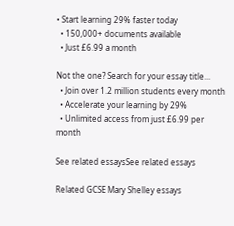• Start learning 29% faster today
  • 150,000+ documents available
  • Just £6.99 a month

Not the one? Search for your essay title...
  • Join over 1.2 million students every month
  • Accelerate your learning by 29%
  • Unlimited access from just £6.99 per month

See related essaysSee related essays

Related GCSE Mary Shelley essays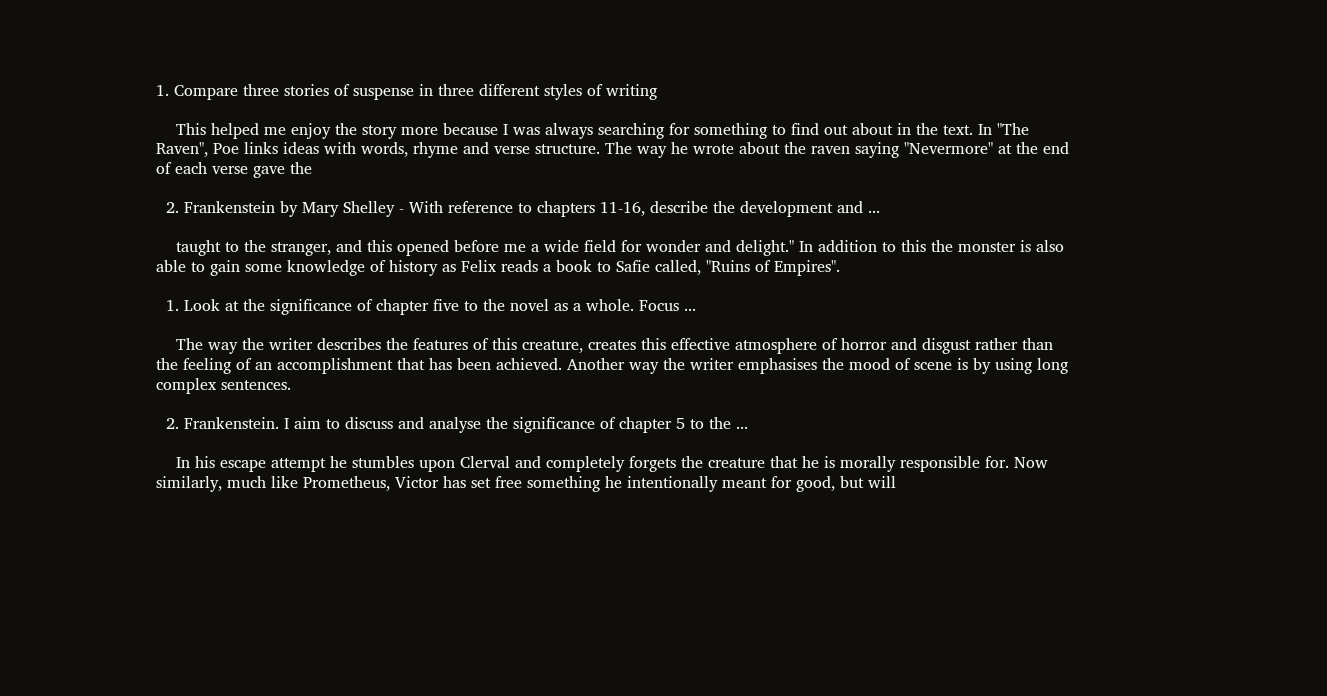1. Compare three stories of suspense in three different styles of writing

    This helped me enjoy the story more because I was always searching for something to find out about in the text. In "The Raven", Poe links ideas with words, rhyme and verse structure. The way he wrote about the raven saying "Nevermore" at the end of each verse gave the

  2. Frankenstein by Mary Shelley - With reference to chapters 11-16, describe the development and ...

    taught to the stranger, and this opened before me a wide field for wonder and delight." In addition to this the monster is also able to gain some knowledge of history as Felix reads a book to Safie called, "Ruins of Empires".

  1. Look at the significance of chapter five to the novel as a whole. Focus ...

    The way the writer describes the features of this creature, creates this effective atmosphere of horror and disgust rather than the feeling of an accomplishment that has been achieved. Another way the writer emphasises the mood of scene is by using long complex sentences.

  2. Frankenstein. I aim to discuss and analyse the significance of chapter 5 to the ...

    In his escape attempt he stumbles upon Clerval and completely forgets the creature that he is morally responsible for. Now similarly, much like Prometheus, Victor has set free something he intentionally meant for good, but will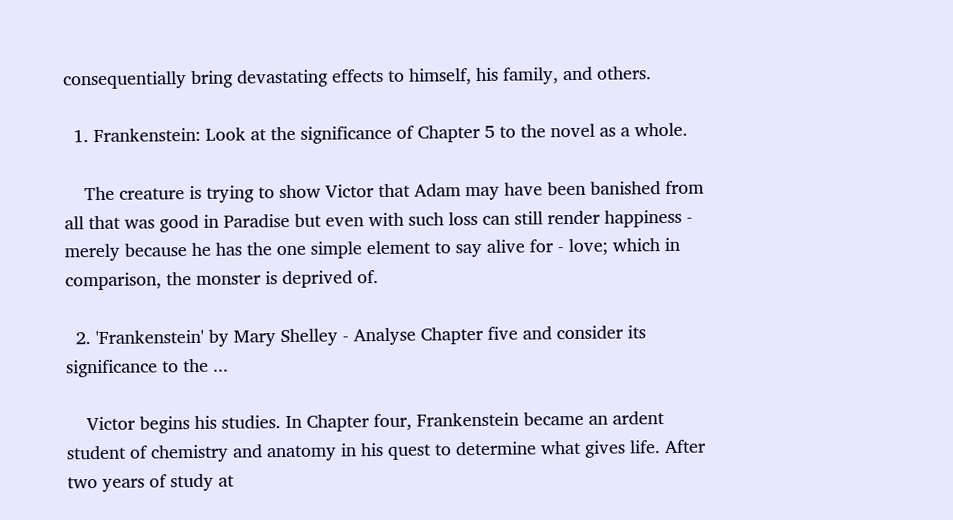consequentially bring devastating effects to himself, his family, and others.

  1. Frankenstein: Look at the significance of Chapter 5 to the novel as a whole.

    The creature is trying to show Victor that Adam may have been banished from all that was good in Paradise but even with such loss can still render happiness - merely because he has the one simple element to say alive for - love; which in comparison, the monster is deprived of.

  2. 'Frankenstein' by Mary Shelley - Analyse Chapter five and consider its significance to the ...

    Victor begins his studies. In Chapter four, Frankenstein became an ardent student of chemistry and anatomy in his quest to determine what gives life. After two years of study at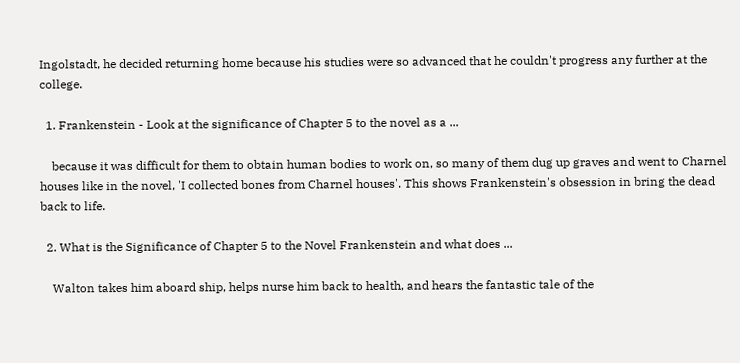Ingolstadt, he decided returning home because his studies were so advanced that he couldn't progress any further at the college.

  1. Frankenstein - Look at the significance of Chapter 5 to the novel as a ...

    because it was difficult for them to obtain human bodies to work on, so many of them dug up graves and went to Charnel houses like in the novel, 'I collected bones from Charnel houses'. This shows Frankenstein's obsession in bring the dead back to life.

  2. What is the Significance of Chapter 5 to the Novel Frankenstein and what does ...

    Walton takes him aboard ship, helps nurse him back to health, and hears the fantastic tale of the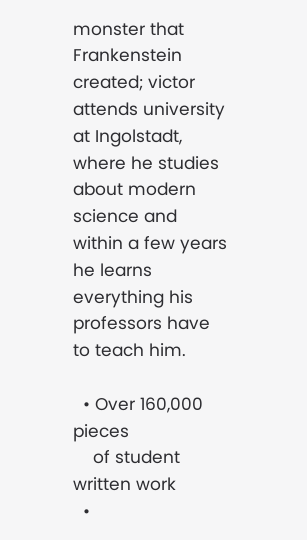monster that Frankenstein created; victor attends university at Ingolstadt, where he studies about modern science and within a few years he learns everything his professors have to teach him.

  • Over 160,000 pieces
    of student written work
  •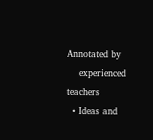Annotated by
    experienced teachers
  • Ideas and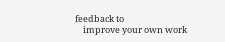feedback to
    improve your own work